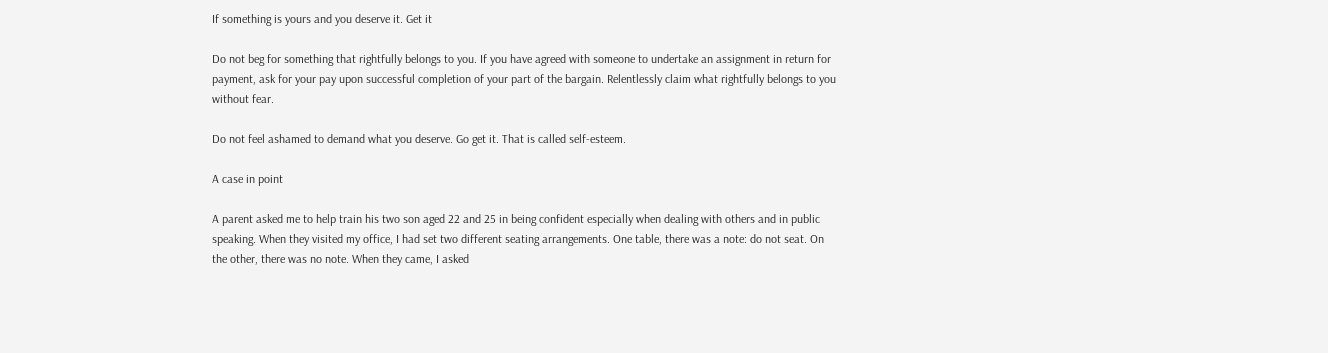If something is yours and you deserve it. Get it

Do not beg for something that rightfully belongs to you. If you have agreed with someone to undertake an assignment in return for payment, ask for your pay upon successful completion of your part of the bargain. Relentlessly claim what rightfully belongs to you without fear.

Do not feel ashamed to demand what you deserve. Go get it. That is called self-esteem.

A case in point

A parent asked me to help train his two son aged 22 and 25 in being confident especially when dealing with others and in public speaking. When they visited my office, I had set two different seating arrangements. One table, there was a note: do not seat. On the other, there was no note. When they came, I asked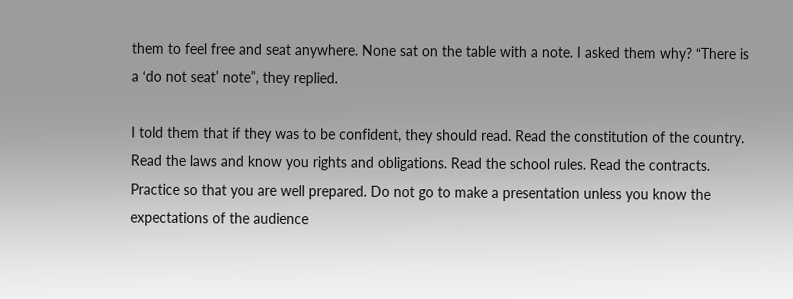them to feel free and seat anywhere. None sat on the table with a note. I asked them why? “There is a ‘do not seat’ note”, they replied.

I told them that if they was to be confident, they should read. Read the constitution of the country. Read the laws and know you rights and obligations. Read the school rules. Read the contracts. Practice so that you are well prepared. Do not go to make a presentation unless you know the expectations of the audience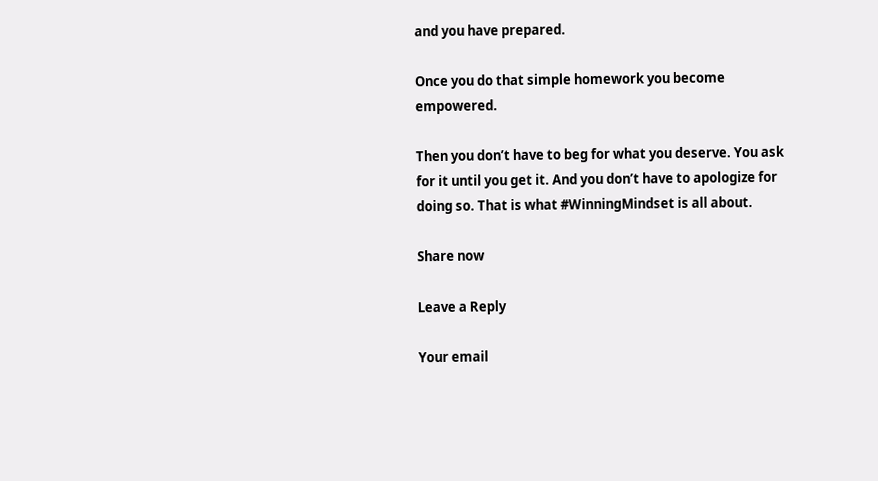and you have prepared.

Once you do that simple homework you become empowered.

Then you don’t have to beg for what you deserve. You ask for it until you get it. And you don’t have to apologize for doing so. That is what #WinningMindset is all about.

Share now

Leave a Reply

Your email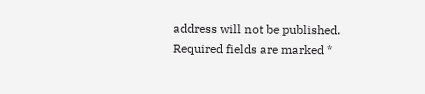address will not be published. Required fields are marked *